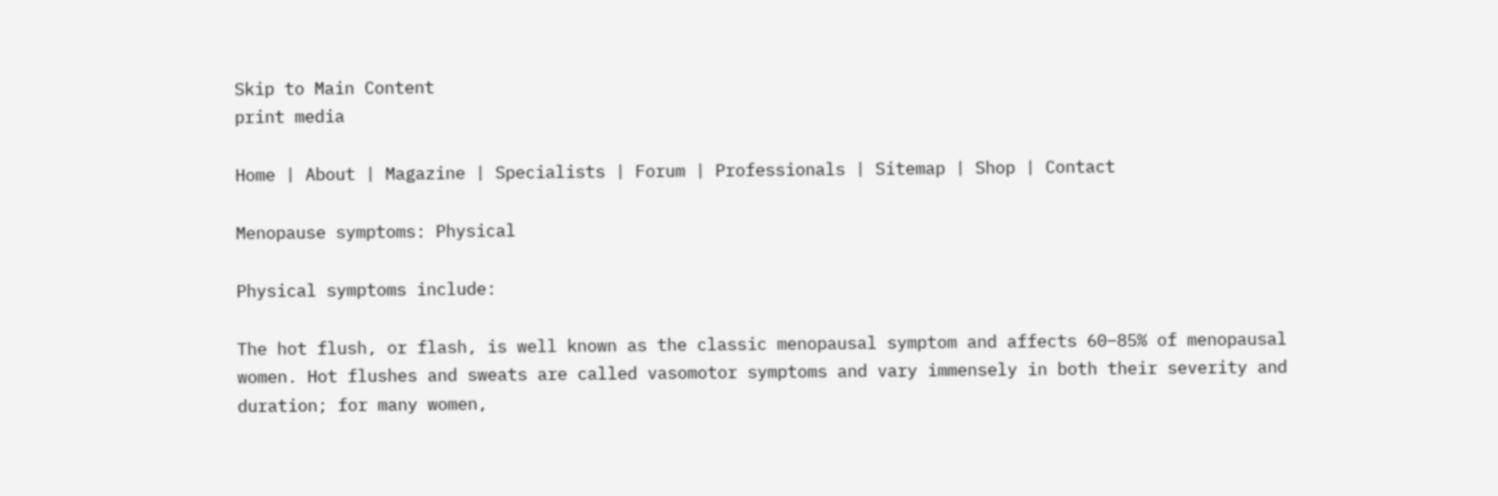Skip to Main Content
print media

Home | About | Magazine | Specialists | Forum | Professionals | Sitemap | Shop | Contact

Menopause symptoms: Physical

Physical symptoms include:

The hot flush, or flash, is well known as the classic menopausal symptom and affects 60–85% of menopausal women. Hot flushes and sweats are called vasomotor symptoms and vary immensely in both their severity and duration; for many women,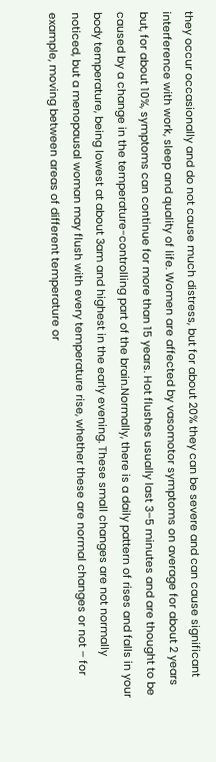they occur occasionally and do not cause much distress, but for about 20% they can be severe and can cause significant interference with work, sleep and quality of life. Women are affected by vasomotor symptoms on average for about 2 years but, for about 10%, symptoms can continue for more than 15 years. Hot flushes usually last 3–5 minutes and are thought to be caused by a change in the temperature-controlling part of the brain.Normally, there is a daily pattern of rises and falls in your body temperature, being lowest at about 3am and highest in the early evening. These small changes are not normally noticed, but a menopausal woman may flush with every temperature rise, whether these are normal changes or not – for example, moving between areas of different temperature or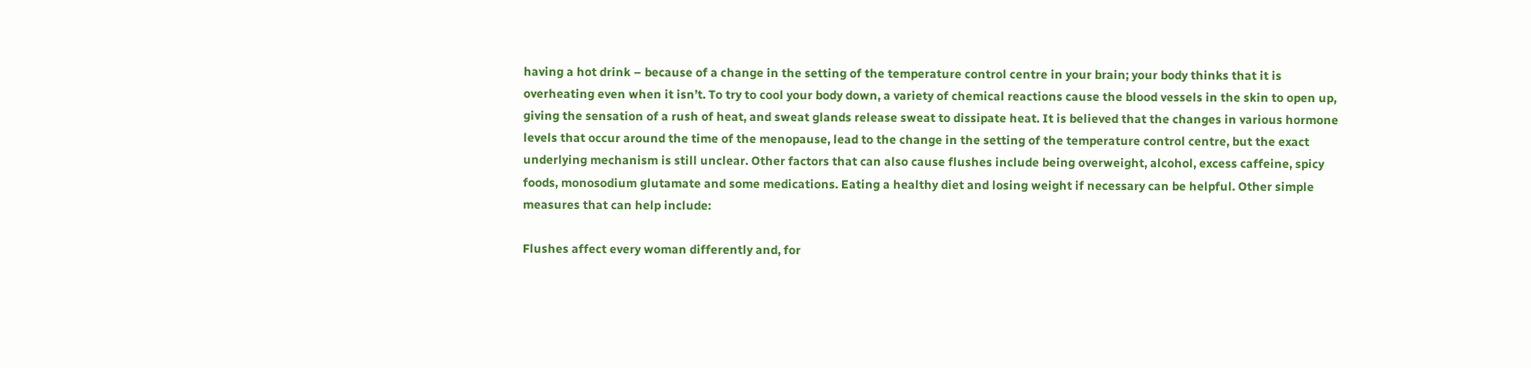having a hot drink – because of a change in the setting of the temperature control centre in your brain; your body thinks that it is overheating even when it isn’t. To try to cool your body down, a variety of chemical reactions cause the blood vessels in the skin to open up, giving the sensation of a rush of heat, and sweat glands release sweat to dissipate heat. It is believed that the changes in various hormone levels that occur around the time of the menopause, lead to the change in the setting of the temperature control centre, but the exact underlying mechanism is still unclear. Other factors that can also cause flushes include being overweight, alcohol, excess caffeine, spicy foods, monosodium glutamate and some medications. Eating a healthy diet and losing weight if necessary can be helpful. Other simple measures that can help include:

Flushes affect every woman differently and, for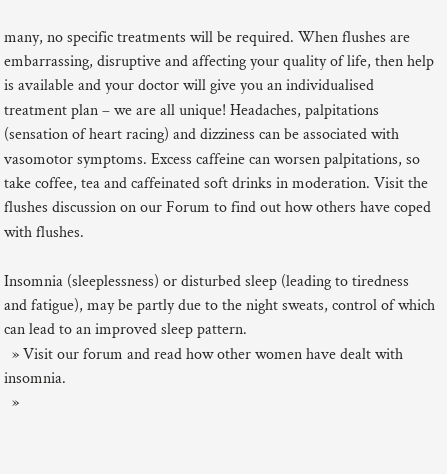many, no specific treatments will be required. When flushes are embarrassing, disruptive and affecting your quality of life, then help is available and your doctor will give you an individualised treatment plan – we are all unique! Headaches, palpitations (sensation of heart racing) and dizziness can be associated with vasomotor symptoms. Excess caffeine can worsen palpitations, so take coffee, tea and caffeinated soft drinks in moderation. Visit the flushes discussion on our Forum to find out how others have coped with flushes.

Insomnia (sleeplessness) or disturbed sleep (leading to tiredness and fatigue), may be partly due to the night sweats, control of which can lead to an improved sleep pattern.
  » Visit our forum and read how other women have dealt with insomnia.
  »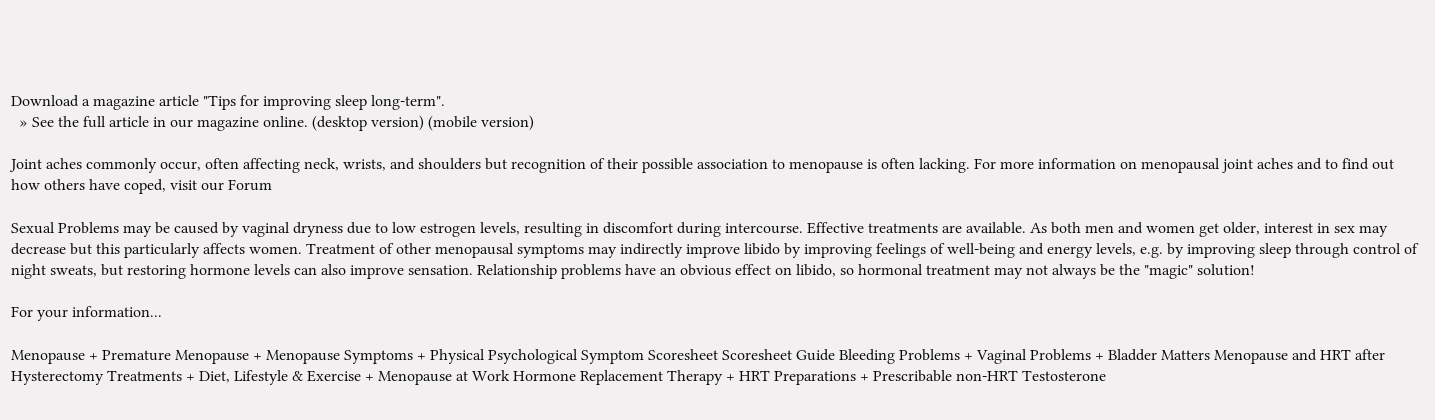Download a magazine article "Tips for improving sleep long-term".
  » See the full article in our magazine online. (desktop version) (mobile version)

Joint aches commonly occur, often affecting neck, wrists, and shoulders but recognition of their possible association to menopause is often lacking. For more information on menopausal joint aches and to find out how others have coped, visit our Forum

Sexual Problems may be caused by vaginal dryness due to low estrogen levels, resulting in discomfort during intercourse. Effective treatments are available. As both men and women get older, interest in sex may decrease but this particularly affects women. Treatment of other menopausal symptoms may indirectly improve libido by improving feelings of well-being and energy levels, e.g. by improving sleep through control of night sweats, but restoring hormone levels can also improve sensation. Relationship problems have an obvious effect on libido, so hormonal treatment may not always be the "magic" solution!

For your information...

Menopause + Premature Menopause + Menopause Symptoms + Physical Psychological Symptom Scoresheet Scoresheet Guide Bleeding Problems + Vaginal Problems + Bladder Matters Menopause and HRT after Hysterectomy Treatments + Diet, Lifestyle & Exercise + Menopause at Work Hormone Replacement Therapy + HRT Preparations + Prescribable non-HRT Testosterone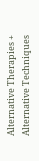Alternative Therapies + Alternative Techniques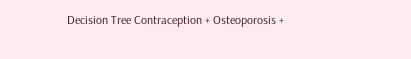Decision Tree Contraception + Osteoporosis +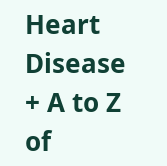Heart Disease + A to Z of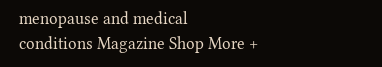menopause and medical conditions Magazine Shop More +